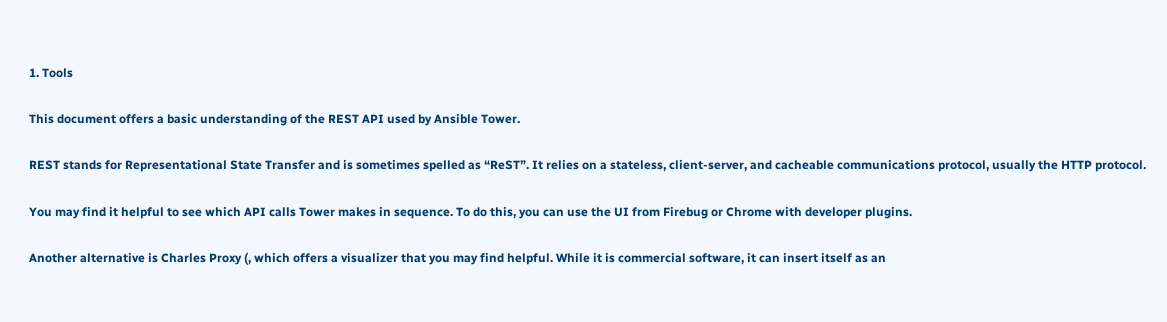1. Tools

This document offers a basic understanding of the REST API used by Ansible Tower.

REST stands for Representational State Transfer and is sometimes spelled as “ReST”. It relies on a stateless, client-server, and cacheable communications protocol, usually the HTTP protocol.

You may find it helpful to see which API calls Tower makes in sequence. To do this, you can use the UI from Firebug or Chrome with developer plugins.

Another alternative is Charles Proxy (, which offers a visualizer that you may find helpful. While it is commercial software, it can insert itself as an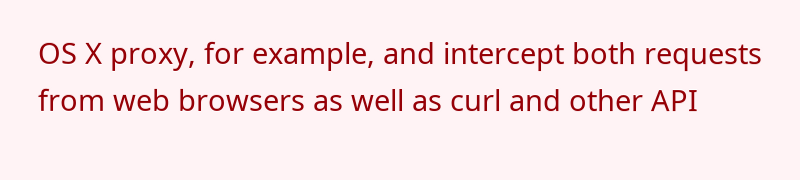OS X proxy, for example, and intercept both requests from web browsers as well as curl and other API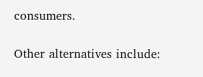consumers.

Other alternatives include: